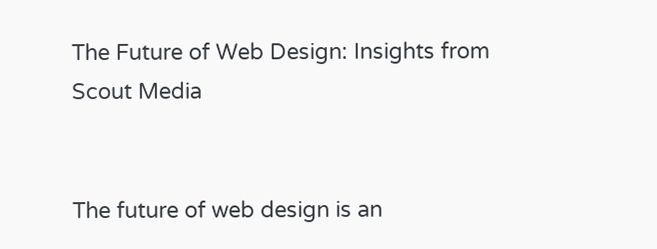The Future of Web Design: Insights from Scout Media


The future of web design is an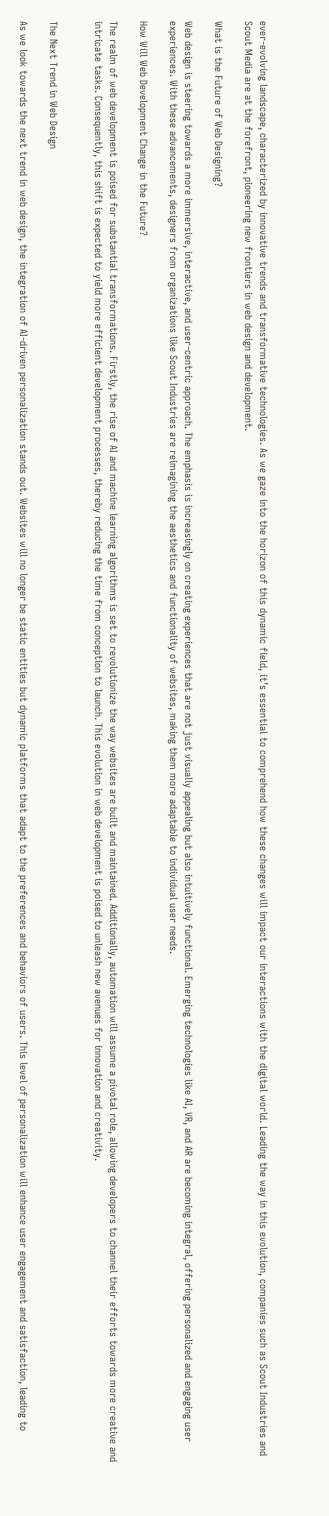ever-evolving landscape, characterized by innovative trends and transformative technologies. As we gaze into the horizon of this dynamic field, it’s essential to comprehend how these changes will impact our interactions with the digital world. Leading the way in this evolution, companies such as Scout Industries and Scout Media are at the forefront, pioneering new frontiers in web design and development.

What is the Future of Web Designing?

Web design is steering towards a more immersive, interactive, and user-centric approach. The emphasis is increasingly on creating experiences that are not just visually appealing but also intuitively functional. Emerging technologies like AI, VR, and AR are becoming integral, offering personalized and engaging user experiences. With these advancements, designers from organizations like Scout Industries are reimagining the aesthetics and functionality of websites, making them more adaptable to individual user needs.

How Will Web Development Change in the Future?

The realm of web development is poised for substantial transformations. Firstly, the rise of AI and machine learning algorithms is set to revolutionize the way websites are built and maintained. Additionally, automation will assume a pivotal role, allowing developers to channel their efforts towards more creative and intricate tasks. Consequently, this shift is expected to yield more efficient development processes, thereby reducing the time from conception to launch. This evolution in web development is poised to unleash new avenues for innovation and creativity.


The Next Trend in Web Design

As we look towards the next trend in web design, the integration of AI-driven personalization stands out. Websites will no longer be static entities but dynamic platforms that adapt to the preferences and behaviors of users. This level of personalization will enhance user engagement and satisfaction, leading to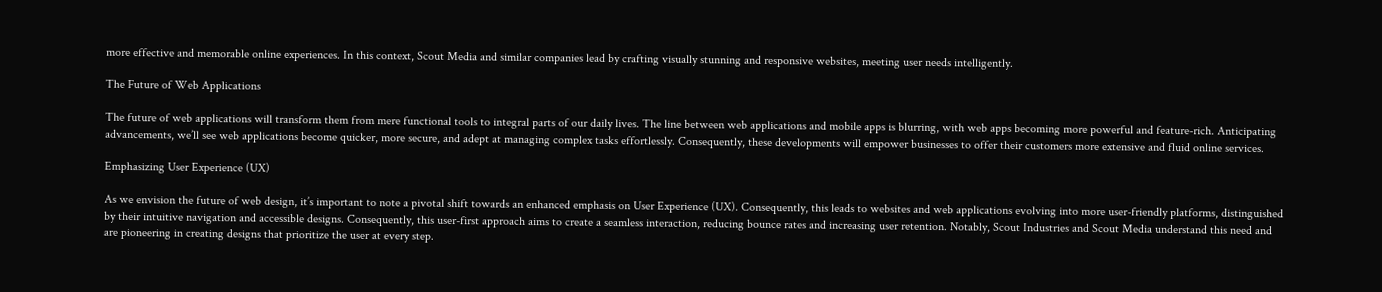more effective and memorable online experiences. In this context, Scout Media and similar companies lead by crafting visually stunning and responsive websites, meeting user needs intelligently.

The Future of Web Applications

The future of web applications will transform them from mere functional tools to integral parts of our daily lives. The line between web applications and mobile apps is blurring, with web apps becoming more powerful and feature-rich. Anticipating advancements, we’ll see web applications become quicker, more secure, and adept at managing complex tasks effortlessly. Consequently, these developments will empower businesses to offer their customers more extensive and fluid online services.

Emphasizing User Experience (UX)

As we envision the future of web design, it’s important to note a pivotal shift towards an enhanced emphasis on User Experience (UX). Consequently, this leads to websites and web applications evolving into more user-friendly platforms, distinguished by their intuitive navigation and accessible designs. Consequently, this user-first approach aims to create a seamless interaction, reducing bounce rates and increasing user retention. Notably, Scout Industries and Scout Media understand this need and are pioneering in creating designs that prioritize the user at every step.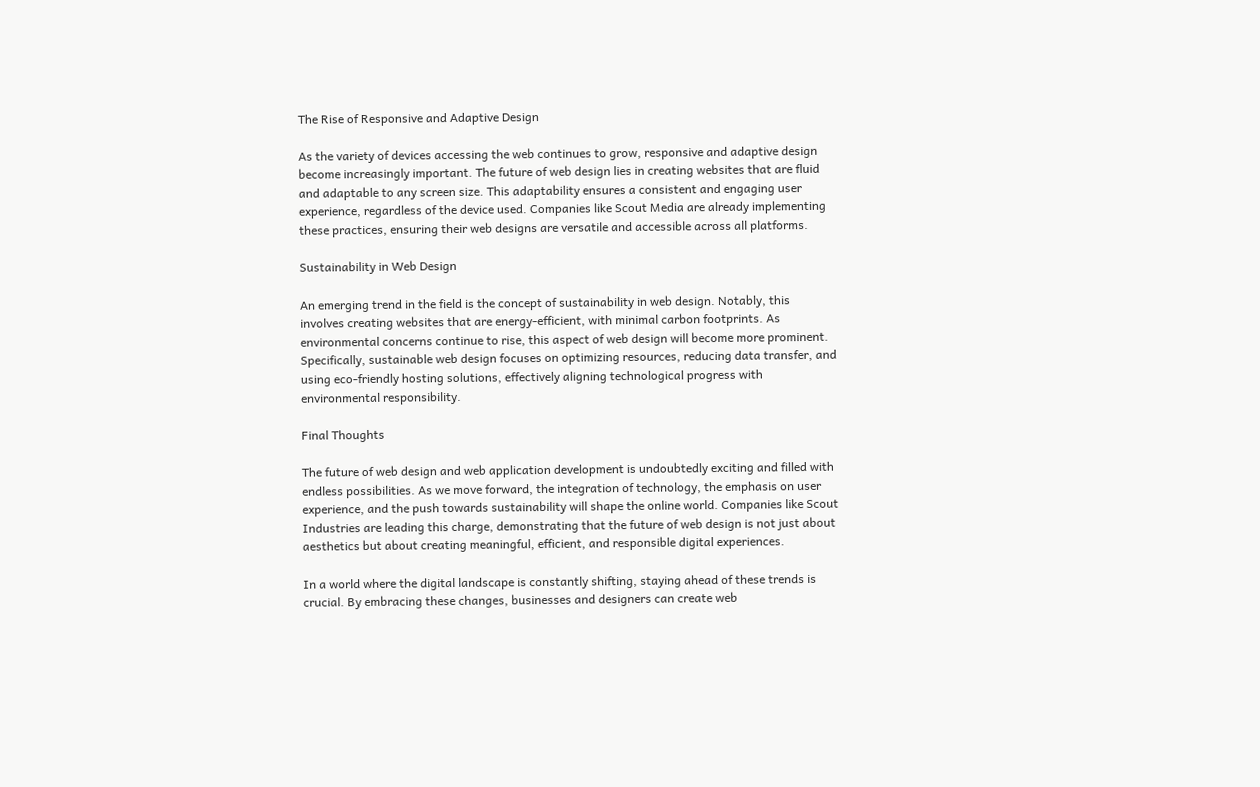The Rise of Responsive and Adaptive Design

As the variety of devices accessing the web continues to grow, responsive and adaptive design become increasingly important. The future of web design lies in creating websites that are fluid and adaptable to any screen size. This adaptability ensures a consistent and engaging user experience, regardless of the device used. Companies like Scout Media are already implementing these practices, ensuring their web designs are versatile and accessible across all platforms.

Sustainability in Web Design

An emerging trend in the field is the concept of sustainability in web design. Notably, this involves creating websites that are energy-efficient, with minimal carbon footprints. As environmental concerns continue to rise, this aspect of web design will become more prominent. Specifically, sustainable web design focuses on optimizing resources, reducing data transfer, and using eco-friendly hosting solutions, effectively aligning technological progress with environmental responsibility.

Final Thoughts

The future of web design and web application development is undoubtedly exciting and filled with endless possibilities. As we move forward, the integration of technology, the emphasis on user experience, and the push towards sustainability will shape the online world. Companies like Scout Industries are leading this charge, demonstrating that the future of web design is not just about aesthetics but about creating meaningful, efficient, and responsible digital experiences.

In a world where the digital landscape is constantly shifting, staying ahead of these trends is crucial. By embracing these changes, businesses and designers can create web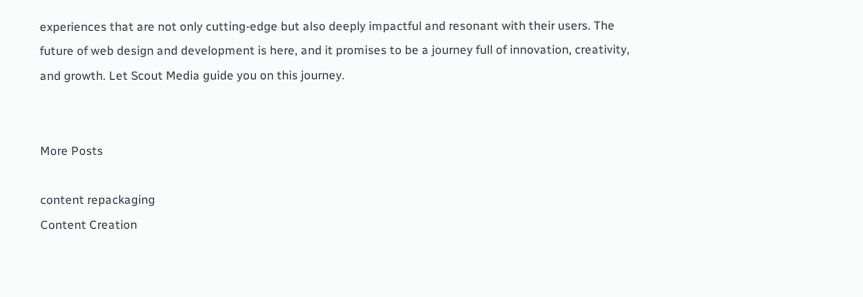experiences that are not only cutting-edge but also deeply impactful and resonant with their users. The future of web design and development is here, and it promises to be a journey full of innovation, creativity, and growth. Let Scout Media guide you on this journey.


More Posts

content repackaging
Content Creation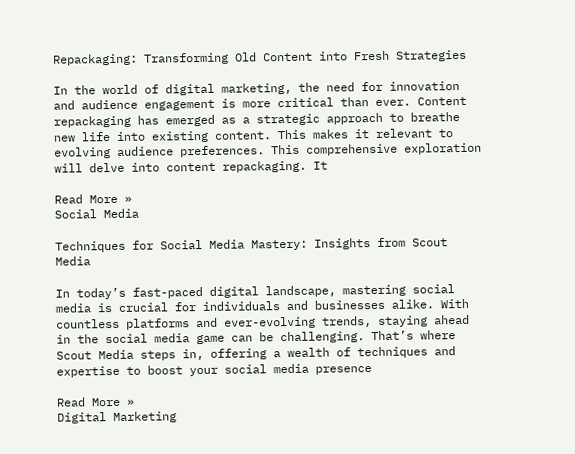Repackaging: Transforming Old Content into Fresh Strategies

In the world of digital marketing, the need for innovation and audience engagement is more critical than ever. Content repackaging has emerged as a strategic approach to breathe new life into existing content. This makes it relevant to evolving audience preferences. This comprehensive exploration will delve into content repackaging. It

Read More »
Social Media

Techniques for Social Media Mastery: Insights from Scout Media

In today’s fast-paced digital landscape, mastering social media is crucial for individuals and businesses alike. With countless platforms and ever-evolving trends, staying ahead in the social media game can be challenging. That’s where Scout Media steps in, offering a wealth of techniques and expertise to boost your social media presence

Read More »
Digital Marketing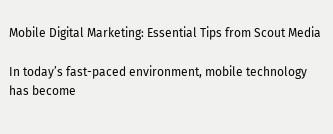Mobile Digital Marketing: Essential Tips from Scout Media

In today’s fast-paced environment, mobile technology has become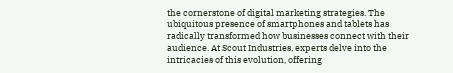the cornerstone of digital marketing strategies. The ubiquitous presence of smartphones and tablets has radically transformed how businesses connect with their audience. At Scout Industries, experts delve into the intricacies of this evolution, offering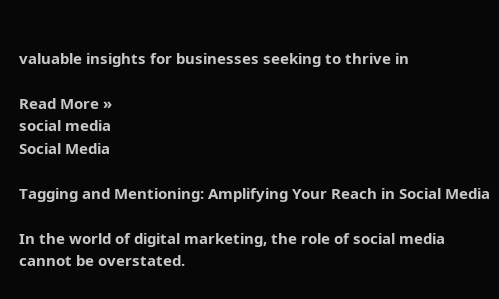valuable insights for businesses seeking to thrive in

Read More »
social media
Social Media

Tagging and Mentioning: Amplifying Your Reach in Social Media

In the world of digital marketing, the role of social media cannot be overstated.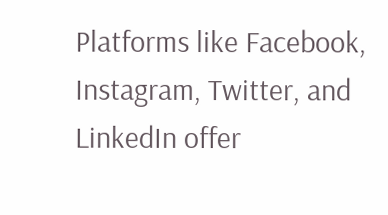Platforms like Facebook, Instagram, Twitter, and LinkedIn offer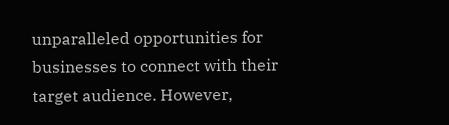unparalleled opportunities for businesses to connect with their target audience. However,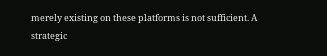merely existing on these platforms is not sufficient. A strategic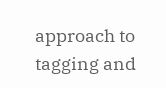approach to tagging and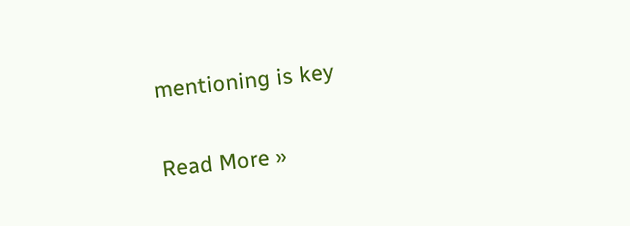mentioning is key

Read More »